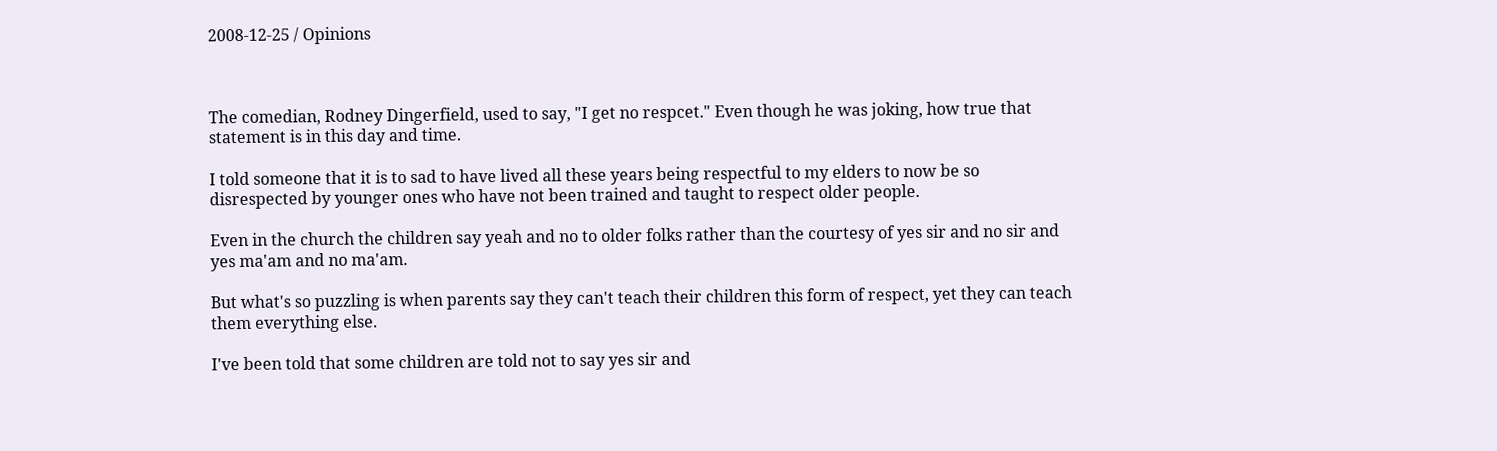2008-12-25 / Opinions



The comedian, Rodney Dingerfield, used to say, "I get no respcet." Even though he was joking, how true that statement is in this day and time.

I told someone that it is to sad to have lived all these years being respectful to my elders to now be so disrespected by younger ones who have not been trained and taught to respect older people.

Even in the church the children say yeah and no to older folks rather than the courtesy of yes sir and no sir and yes ma'am and no ma'am.

But what's so puzzling is when parents say they can't teach their children this form of respect, yet they can teach them everything else.

I've been told that some children are told not to say yes sir and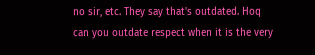no sir, etc. They say that's outdated. Hoq can you outdate respect when it is the very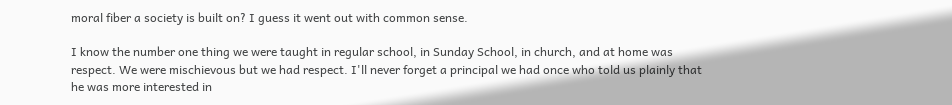moral fiber a society is built on? I guess it went out with common sense.

I know the number one thing we were taught in regular school, in Sunday School, in church, and at home was respect. We were mischievous but we had respect. I'll never forget a principal we had once who told us plainly that he was more interested in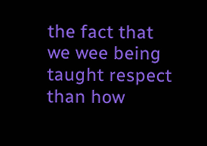the fact that we wee being taught respect than how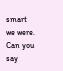smart we were. Can you say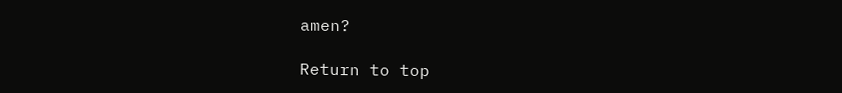amen?

Return to top